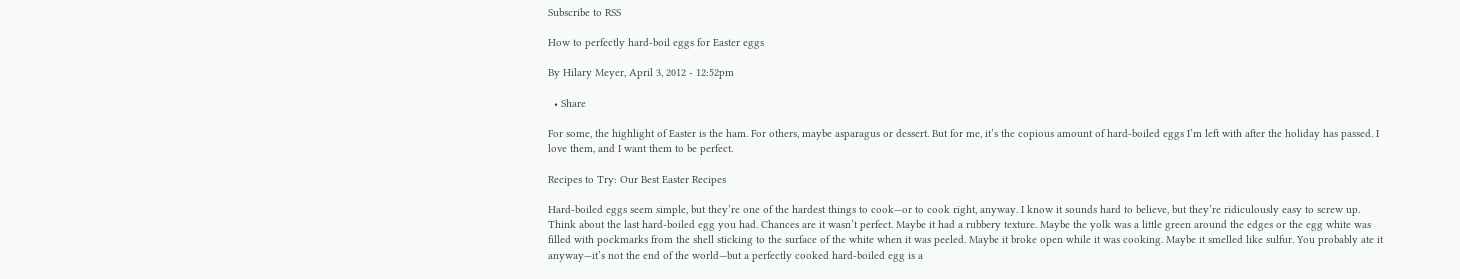Subscribe to RSS

How to perfectly hard-boil eggs for Easter eggs

By Hilary Meyer, April 3, 2012 - 12:52pm

  • Share

For some, the highlight of Easter is the ham. For others, maybe asparagus or dessert. But for me, it’s the copious amount of hard-boiled eggs I’m left with after the holiday has passed. I love them, and I want them to be perfect.

Recipes to Try: Our Best Easter Recipes

Hard-boiled eggs seem simple, but they’re one of the hardest things to cook—or to cook right, anyway. I know it sounds hard to believe, but they’re ridiculously easy to screw up. Think about the last hard-boiled egg you had. Chances are it wasn’t perfect. Maybe it had a rubbery texture. Maybe the yolk was a little green around the edges or the egg white was filled with pockmarks from the shell sticking to the surface of the white when it was peeled. Maybe it broke open while it was cooking. Maybe it smelled like sulfur. You probably ate it anyway—it’s not the end of the world—but a perfectly cooked hard-boiled egg is a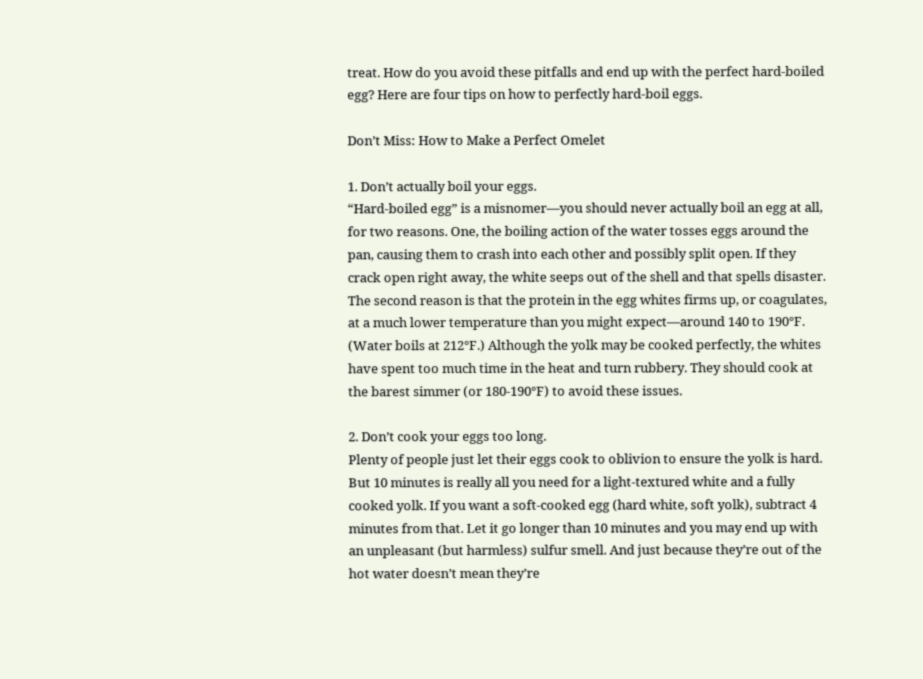treat. How do you avoid these pitfalls and end up with the perfect hard-boiled egg? Here are four tips on how to perfectly hard-boil eggs.

Don’t Miss: How to Make a Perfect Omelet

1. Don’t actually boil your eggs.
“Hard-boiled egg” is a misnomer—you should never actually boil an egg at all, for two reasons. One, the boiling action of the water tosses eggs around the pan, causing them to crash into each other and possibly split open. If they crack open right away, the white seeps out of the shell and that spells disaster. The second reason is that the protein in the egg whites firms up, or coagulates, at a much lower temperature than you might expect—around 140 to 190°F. (Water boils at 212°F.) Although the yolk may be cooked perfectly, the whites have spent too much time in the heat and turn rubbery. They should cook at the barest simmer (or 180-190°F) to avoid these issues.

2. Don’t cook your eggs too long.
Plenty of people just let their eggs cook to oblivion to ensure the yolk is hard. But 10 minutes is really all you need for a light-textured white and a fully cooked yolk. If you want a soft-cooked egg (hard white, soft yolk), subtract 4 minutes from that. Let it go longer than 10 minutes and you may end up with an unpleasant (but harmless) sulfur smell. And just because they’re out of the hot water doesn’t mean they’re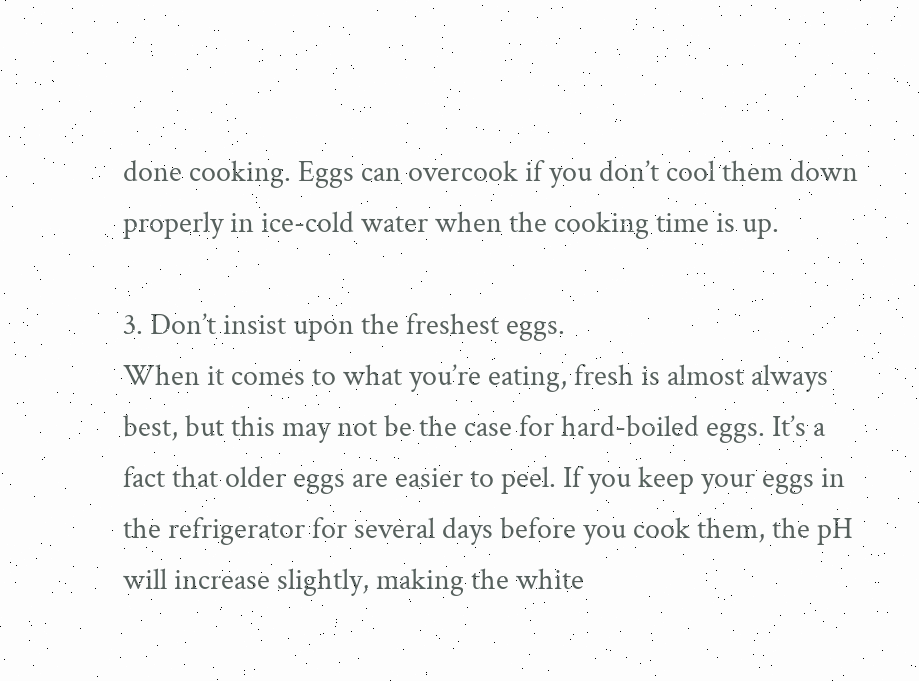done cooking. Eggs can overcook if you don’t cool them down properly in ice-cold water when the cooking time is up.

3. Don’t insist upon the freshest eggs.
When it comes to what you’re eating, fresh is almost always best, but this may not be the case for hard-boiled eggs. It’s a fact that older eggs are easier to peel. If you keep your eggs in the refrigerator for several days before you cook them, the pH will increase slightly, making the white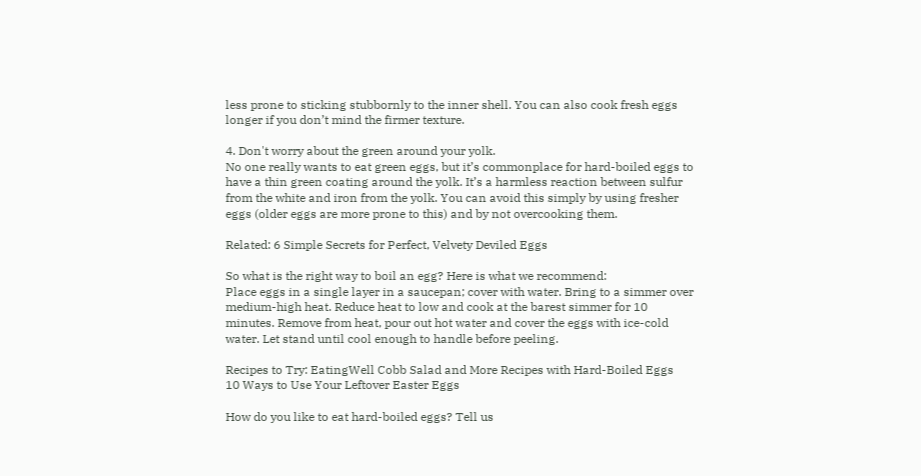less prone to sticking stubbornly to the inner shell. You can also cook fresh eggs longer if you don’t mind the firmer texture.

4. Don't worry about the green around your yolk.
No one really wants to eat green eggs, but it’s commonplace for hard-boiled eggs to have a thin green coating around the yolk. It’s a harmless reaction between sulfur from the white and iron from the yolk. You can avoid this simply by using fresher eggs (older eggs are more prone to this) and by not overcooking them.

Related: 6 Simple Secrets for Perfect, Velvety Deviled Eggs

So what is the right way to boil an egg? Here is what we recommend:
Place eggs in a single layer in a saucepan; cover with water. Bring to a simmer over medium-high heat. Reduce heat to low and cook at the barest simmer for 10 minutes. Remove from heat, pour out hot water and cover the eggs with ice-cold water. Let stand until cool enough to handle before peeling.

Recipes to Try: EatingWell Cobb Salad and More Recipes with Hard-Boiled Eggs
10 Ways to Use Your Leftover Easter Eggs

How do you like to eat hard-boiled eggs? Tell us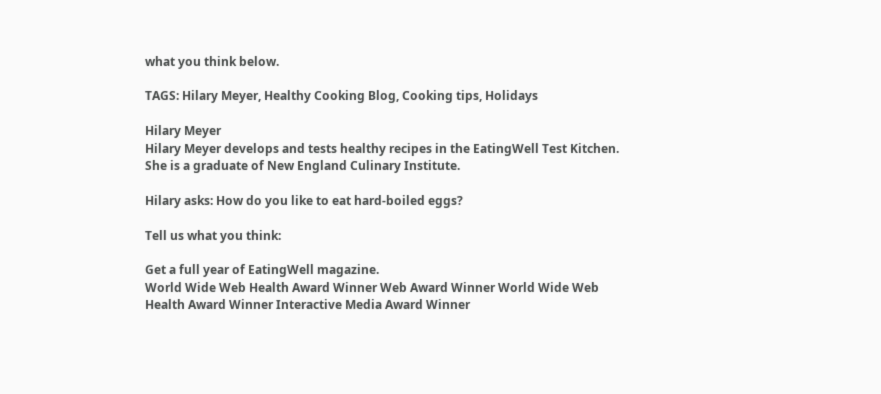what you think below.

TAGS: Hilary Meyer, Healthy Cooking Blog, Cooking tips, Holidays

Hilary Meyer
Hilary Meyer develops and tests healthy recipes in the EatingWell Test Kitchen. She is a graduate of New England Culinary Institute.

Hilary asks: How do you like to eat hard-boiled eggs?

Tell us what you think:

Get a full year of EatingWell magazine.
World Wide Web Health Award Winner Web Award Winner World Wide Web Health Award Winner Interactive Media Award Winner